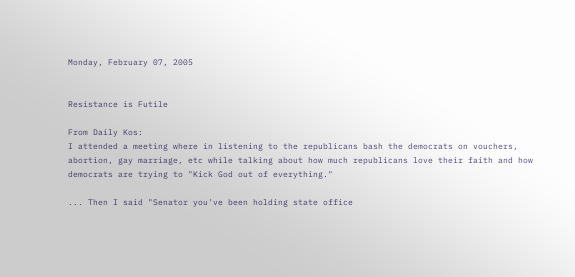Monday, February 07, 2005


Resistance is Futile

From Daily Kos:
I attended a meeting where in listening to the republicans bash the democrats on vouchers, abortion, gay marriage, etc while talking about how much republicans love their faith and how democrats are trying to "Kick God out of everything."

... Then I said "Senator you've been holding state office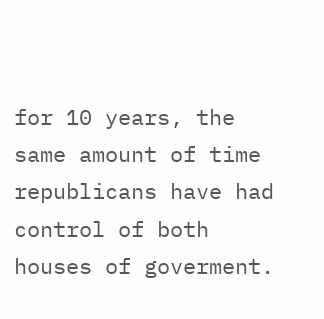for 10 years, the same amount of time republicans have had control of both houses of goverment.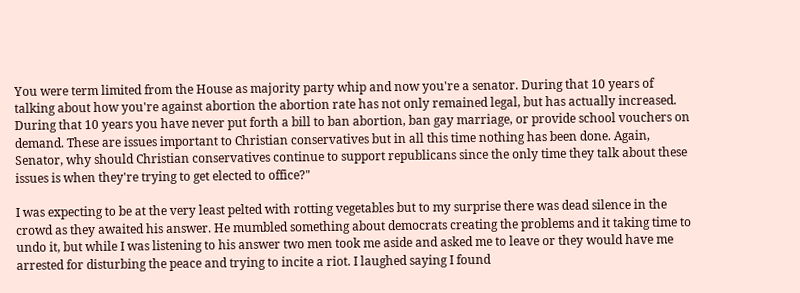You were term limited from the House as majority party whip and now you're a senator. During that 10 years of talking about how you're against abortion the abortion rate has not only remained legal, but has actually increased. During that 10 years you have never put forth a bill to ban abortion, ban gay marriage, or provide school vouchers on demand. These are issues important to Christian conservatives but in all this time nothing has been done. Again, Senator, why should Christian conservatives continue to support republicans since the only time they talk about these issues is when they're trying to get elected to office?"

I was expecting to be at the very least pelted with rotting vegetables but to my surprise there was dead silence in the crowd as they awaited his answer. He mumbled something about democrats creating the problems and it taking time to undo it, but while I was listening to his answer two men took me aside and asked me to leave or they would have me arrested for disturbing the peace and trying to incite a riot. I laughed saying I found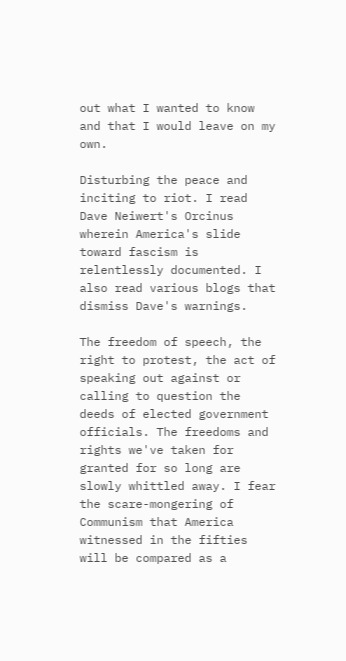out what I wanted to know and that I would leave on my own.

Disturbing the peace and inciting to riot. I read Dave Neiwert's Orcinus wherein America's slide toward fascism is relentlessly documented. I also read various blogs that dismiss Dave's warnings.

The freedom of speech, the right to protest, the act of speaking out against or calling to question the deeds of elected government officials. The freedoms and rights we've taken for granted for so long are slowly whittled away. I fear the scare-mongering of Communism that America witnessed in the fifties will be compared as a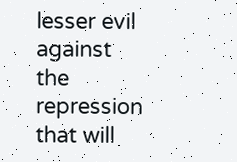lesser evil against the repression that will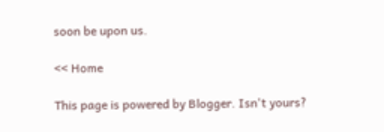soon be upon us.

<< Home

This page is powered by Blogger. Isn't yours?